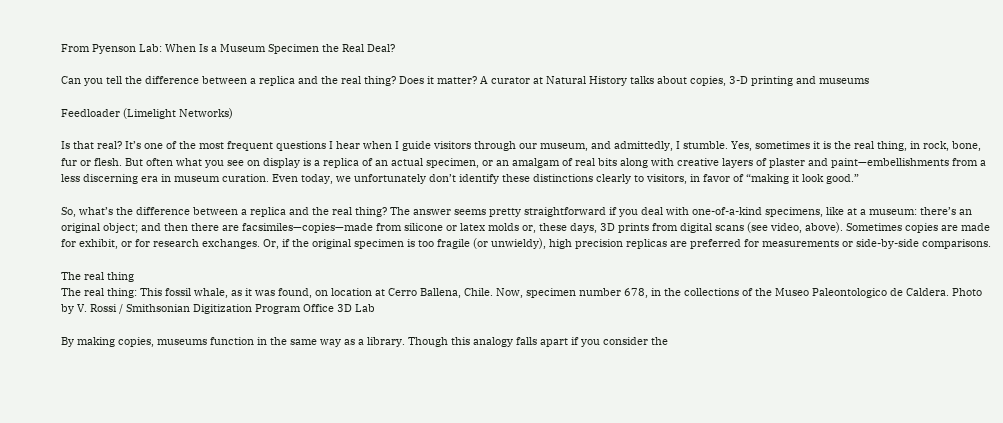From Pyenson Lab: When Is a Museum Specimen the Real Deal?

Can you tell the difference between a replica and the real thing? Does it matter? A curator at Natural History talks about copies, 3-D printing and museums

Feedloader (Limelight Networks)

Is that real? It’s one of the most frequent questions I hear when I guide visitors through our museum, and admittedly, I stumble. Yes, sometimes it is the real thing, in rock, bone, fur or flesh. But often what you see on display is a replica of an actual specimen, or an amalgam of real bits along with creative layers of plaster and paint—embellishments from a less discerning era in museum curation. Even today, we unfortunately don’t identify these distinctions clearly to visitors, in favor of “making it look good.”

So, what’s the difference between a replica and the real thing? The answer seems pretty straightforward if you deal with one-of-a-kind specimens, like at a museum: there’s an original object; and then there are facsimiles—copies—made from silicone or latex molds or, these days, 3D prints from digital scans (see video, above). Sometimes copies are made for exhibit, or for research exchanges. Or, if the original specimen is too fragile (or unwieldy), high precision replicas are preferred for measurements or side-by-side comparisons.

The real thing
The real thing: This fossil whale, as it was found, on location at Cerro Ballena, Chile. Now, specimen number 678, in the collections of the Museo Paleontologico de Caldera. Photo by V. Rossi / Smithsonian Digitization Program Office 3D Lab

By making copies, museums function in the same way as a library. Though this analogy falls apart if you consider the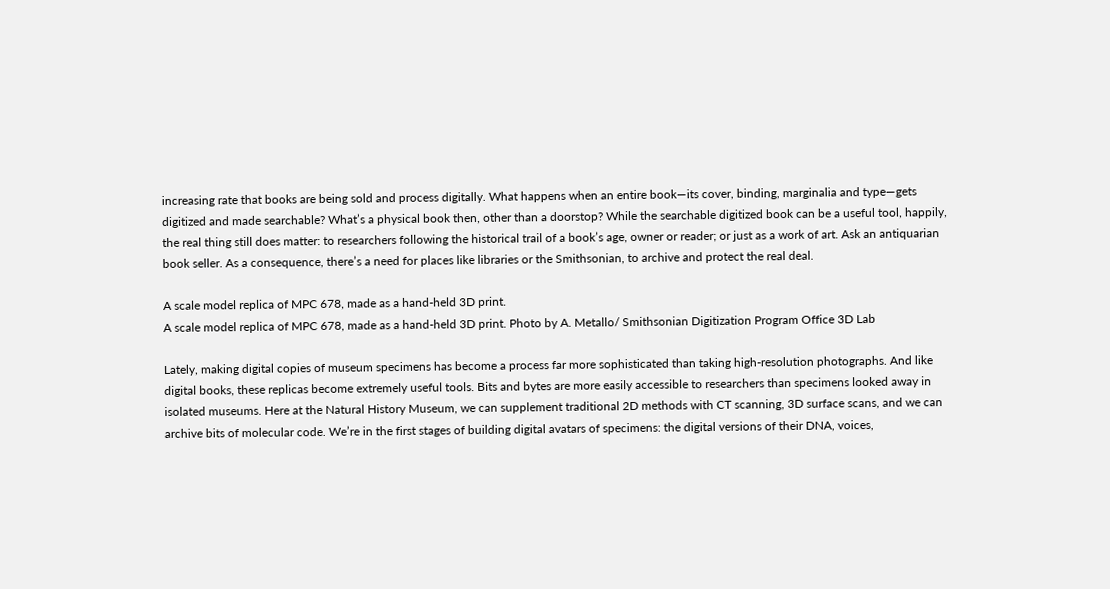increasing rate that books are being sold and process digitally. What happens when an entire book—its cover, binding, marginalia and type—gets digitized and made searchable? What’s a physical book then, other than a doorstop? While the searchable digitized book can be a useful tool, happily, the real thing still does matter: to researchers following the historical trail of a book’s age, owner or reader; or just as a work of art. Ask an antiquarian book seller. As a consequence, there’s a need for places like libraries or the Smithsonian, to archive and protect the real deal.

A scale model replica of MPC 678, made as a hand-held 3D print.
A scale model replica of MPC 678, made as a hand-held 3D print. Photo by A. Metallo/ Smithsonian Digitization Program Office 3D Lab

Lately, making digital copies of museum specimens has become a process far more sophisticated than taking high-resolution photographs. And like digital books, these replicas become extremely useful tools. Bits and bytes are more easily accessible to researchers than specimens looked away in isolated museums. Here at the Natural History Museum, we can supplement traditional 2D methods with CT scanning, 3D surface scans, and we can archive bits of molecular code. We’re in the first stages of building digital avatars of specimens: the digital versions of their DNA, voices,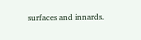surfaces and innards.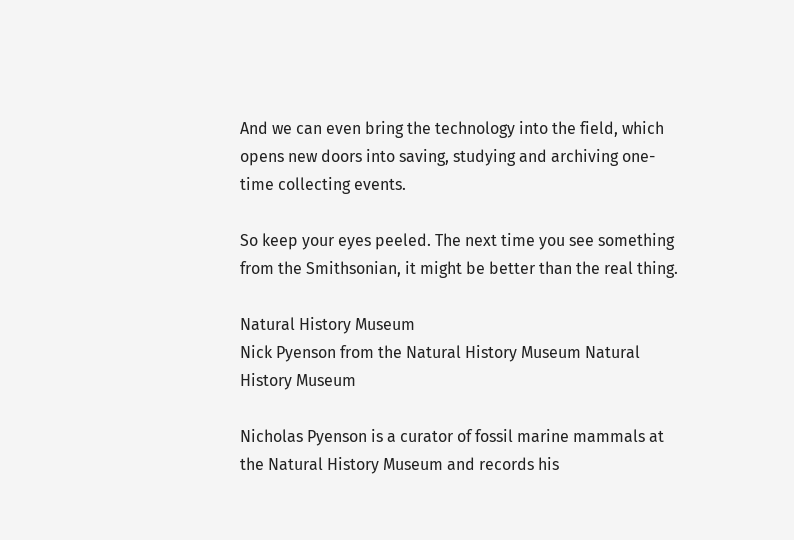And we can even bring the technology into the field, which opens new doors into saving, studying and archiving one-time collecting events.

So keep your eyes peeled. The next time you see something from the Smithsonian, it might be better than the real thing.

Natural History Museum
Nick Pyenson from the Natural History Museum Natural History Museum

Nicholas Pyenson is a curator of fossil marine mammals at the Natural History Museum and records his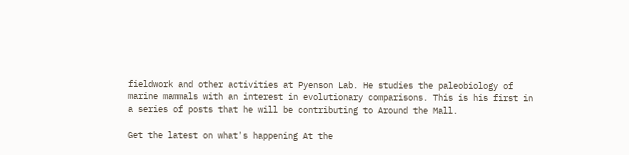fieldwork and other activities at Pyenson Lab. He studies the paleobiology of marine mammals with an interest in evolutionary comparisons. This is his first in a series of posts that he will be contributing to Around the Mall.

Get the latest on what's happening At the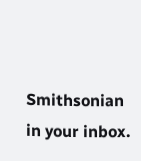Smithsonian in your inbox.